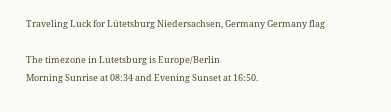Traveling Luck for Lütetsburg Niedersachsen, Germany Germany flag

The timezone in Lutetsburg is Europe/Berlin
Morning Sunrise at 08:34 and Evening Sunset at 16:50.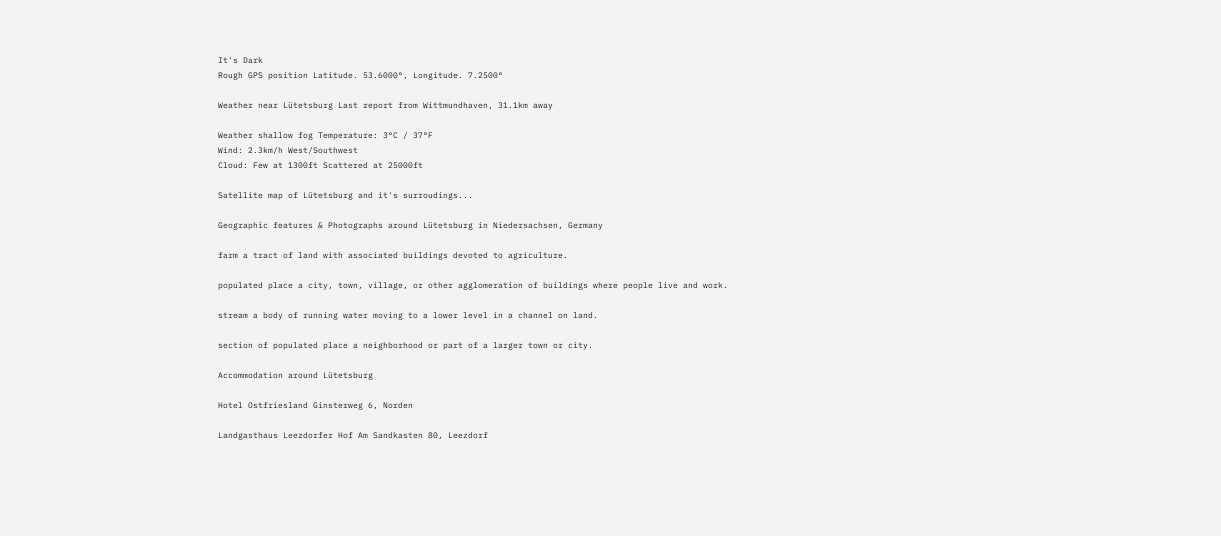It's Dark
Rough GPS position Latitude. 53.6000°, Longitude. 7.2500°

Weather near Lütetsburg Last report from Wittmundhaven, 31.1km away

Weather shallow fog Temperature: 3°C / 37°F
Wind: 2.3km/h West/Southwest
Cloud: Few at 1300ft Scattered at 25000ft

Satellite map of Lütetsburg and it's surroudings...

Geographic features & Photographs around Lütetsburg in Niedersachsen, Germany

farm a tract of land with associated buildings devoted to agriculture.

populated place a city, town, village, or other agglomeration of buildings where people live and work.

stream a body of running water moving to a lower level in a channel on land.

section of populated place a neighborhood or part of a larger town or city.

Accommodation around Lütetsburg

Hotel Ostfriesland Ginsterweg 6, Norden

Landgasthaus Leezdorfer Hof Am Sandkasten 80, Leezdorf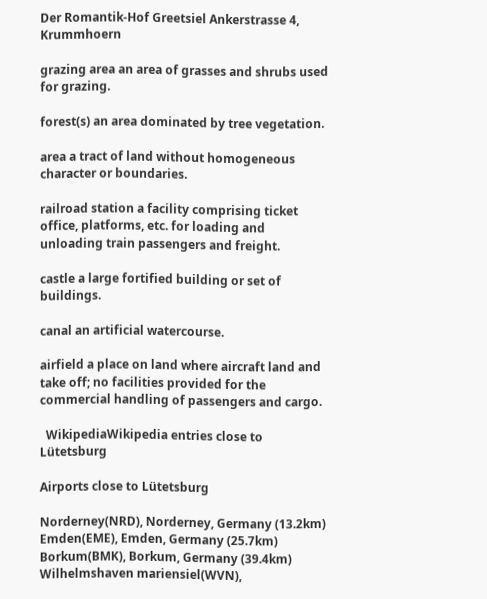Der Romantik-Hof Greetsiel Ankerstrasse 4, Krummhoern

grazing area an area of grasses and shrubs used for grazing.

forest(s) an area dominated by tree vegetation.

area a tract of land without homogeneous character or boundaries.

railroad station a facility comprising ticket office, platforms, etc. for loading and unloading train passengers and freight.

castle a large fortified building or set of buildings.

canal an artificial watercourse.

airfield a place on land where aircraft land and take off; no facilities provided for the commercial handling of passengers and cargo.

  WikipediaWikipedia entries close to Lütetsburg

Airports close to Lütetsburg

Norderney(NRD), Norderney, Germany (13.2km)
Emden(EME), Emden, Germany (25.7km)
Borkum(BMK), Borkum, Germany (39.4km)
Wilhelmshaven mariensiel(WVN),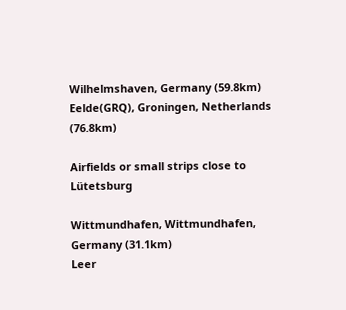Wilhelmshaven, Germany (59.8km)
Eelde(GRQ), Groningen, Netherlands (76.8km)

Airfields or small strips close to Lütetsburg

Wittmundhafen, Wittmundhafen, Germany (31.1km)
Leer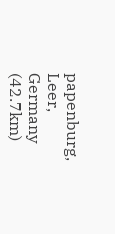papenburg, Leer, Germany (42.7km)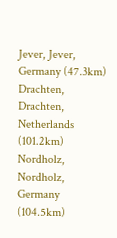Jever, Jever, Germany (47.3km)
Drachten, Drachten, Netherlands (101.2km)
Nordholz, Nordholz, Germany (104.5km)